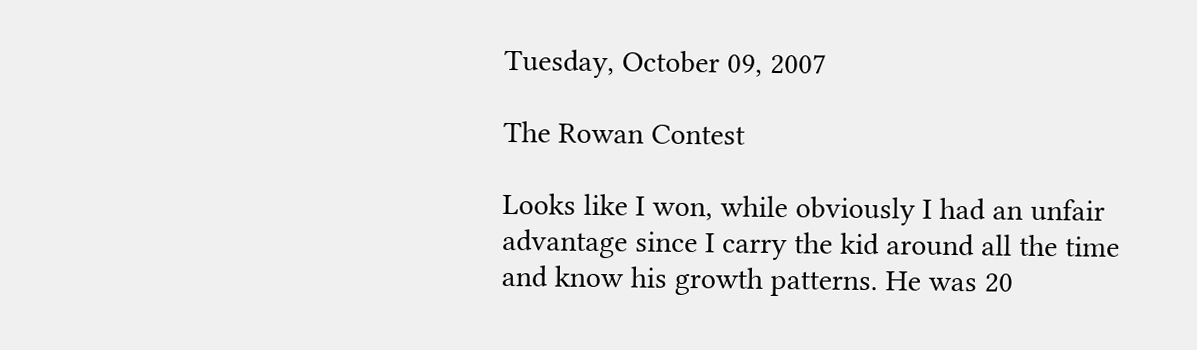Tuesday, October 09, 2007

The Rowan Contest

Looks like I won, while obviously I had an unfair advantage since I carry the kid around all the time and know his growth patterns. He was 20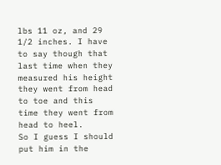lbs 11 oz, and 29 1/2 inches. I have to say though that last time when they measured his height they went from head to toe and this time they went from head to heel.
So I guess I should put him in the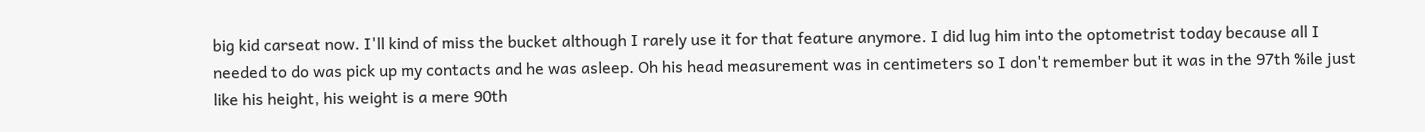big kid carseat now. I'll kind of miss the bucket although I rarely use it for that feature anymore. I did lug him into the optometrist today because all I needed to do was pick up my contacts and he was asleep. Oh his head measurement was in centimeters so I don't remember but it was in the 97th %ile just like his height, his weight is a mere 90th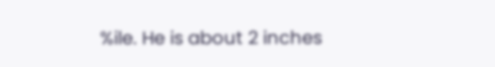%ile. He is about 2 inches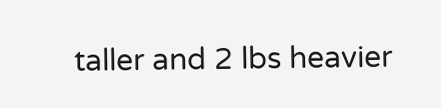taller and 2 lbs heavier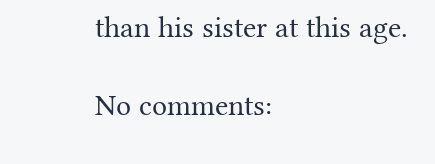than his sister at this age.

No comments: